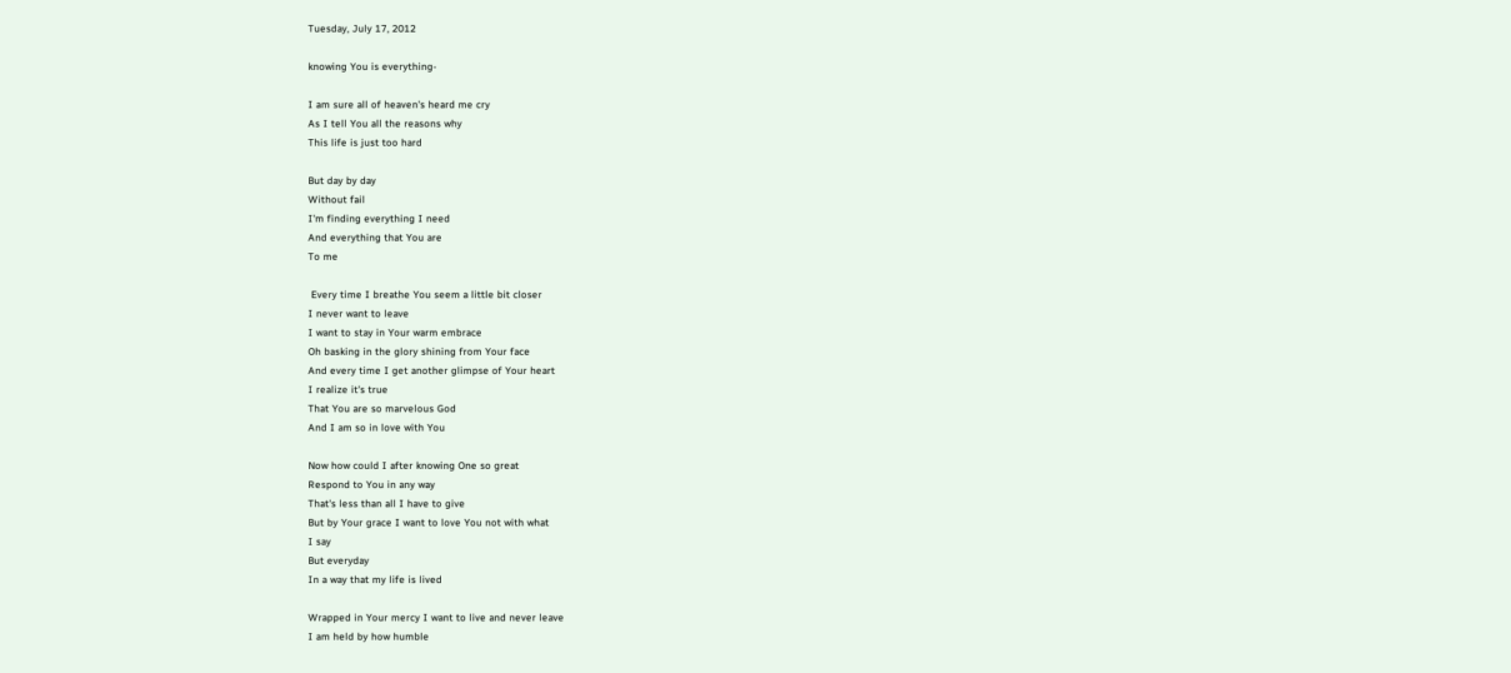Tuesday, July 17, 2012

knowing You is everything-

I am sure all of heaven's heard me cry
As I tell You all the reasons why
This life is just too hard

But day by day
Without fail
I'm finding everything I need
And everything that You are
To me

 Every time I breathe You seem a little bit closer
I never want to leave
I want to stay in Your warm embrace
Oh basking in the glory shining from Your face
And every time I get another glimpse of Your heart
I realize it's true
That You are so marvelous God
And I am so in love with You

Now how could I after knowing One so great
Respond to You in any way
That's less than all I have to give
But by Your grace I want to love You not with what
I say
But everyday
In a way that my life is lived

Wrapped in Your mercy I want to live and never leave
I am held by how humble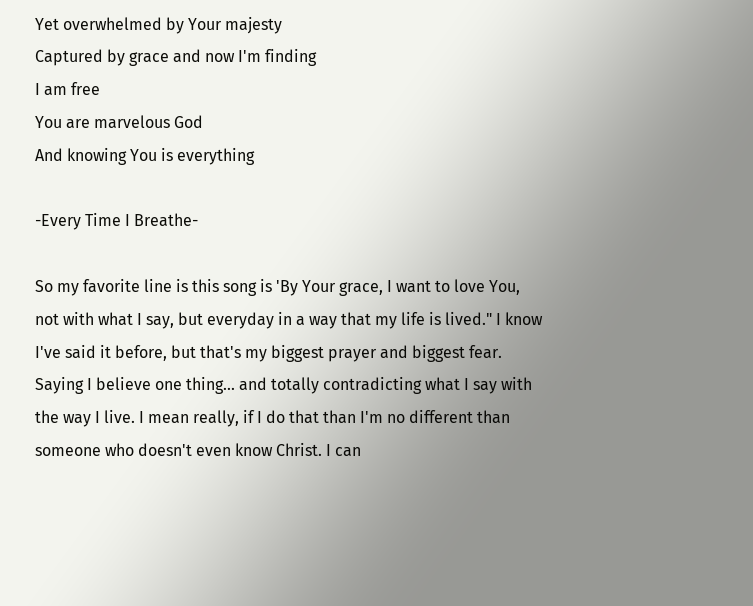Yet overwhelmed by Your majesty
Captured by grace and now I'm finding
I am free
You are marvelous God
And knowing You is everything

-Every Time I Breathe-

So my favorite line is this song is 'By Your grace, I want to love You, not with what I say, but everyday in a way that my life is lived." I know I've said it before, but that's my biggest prayer and biggest fear. Saying I believe one thing... and totally contradicting what I say with the way I live. I mean really, if I do that than I'm no different than someone who doesn't even know Christ. I can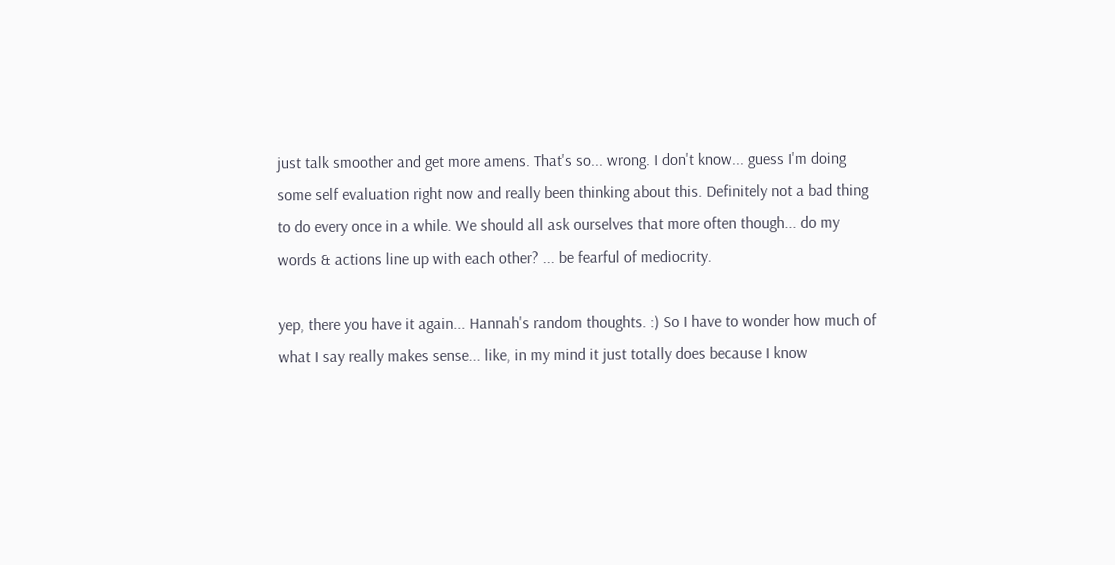just talk smoother and get more amens. That's so... wrong. I don't know... guess I'm doing some self evaluation right now and really been thinking about this. Definitely not a bad thing to do every once in a while. We should all ask ourselves that more often though... do my words & actions line up with each other? ... be fearful of mediocrity.

yep, there you have it again... Hannah's random thoughts. :) So I have to wonder how much of what I say really makes sense... like, in my mind it just totally does because I know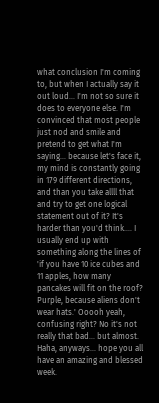what conclusion I'm coming to, but when I actually say it out loud... I'm not so sure it does to everyone else. I'm convinced that most people just nod and smile and pretend to get what I'm saying... because let's face it, my mind is constantly going in 179 different directions, and than you take allll that and try to get one logical statement out of it? It's harder than you'd think.... I usually end up with something along the lines of 'if you have 10 ice cubes and 11 apples, how many pancakes will fit on the roof? Purple, because aliens don't wear hats.' Ooooh yeah, confusing right? No it's not really that bad... but almost. Haha, anyways... hope you all have an amazing and blessed week.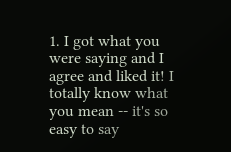1. I got what you were saying and I agree and liked it! I totally know what you mean -- it's so easy to say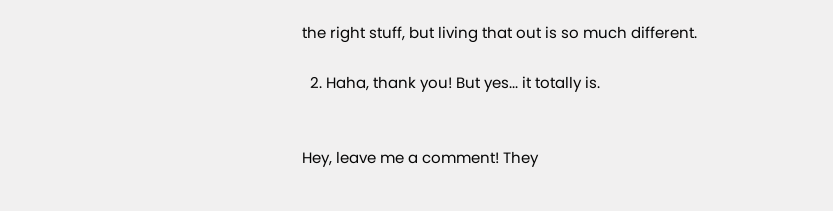the right stuff, but living that out is so much different.

  2. Haha, thank you! But yes... it totally is.


Hey, leave me a comment! They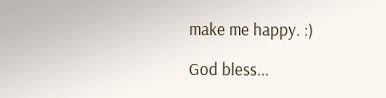make me happy. :)

God bless...